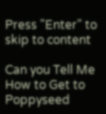Press "Enter" to skip to content

Can you Tell Me How to Get to Poppyseed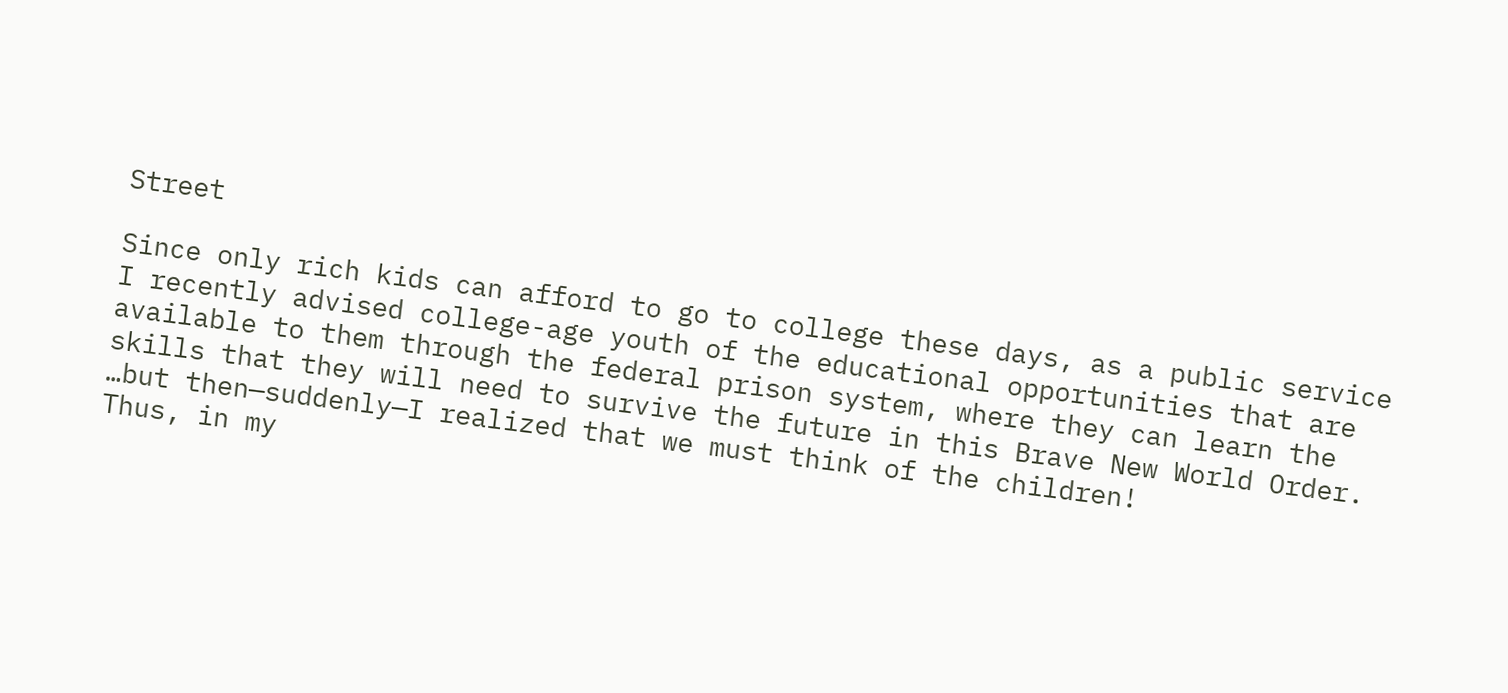Street

Since only rich kids can afford to go to college these days, as a public service I recently advised college-age youth of the educational opportunities that are available to them through the federal prison system, where they can learn the skills that they will need to survive the future in this Brave New World Order.
…but then—suddenly—I realized that we must think of the children!
Thus, in my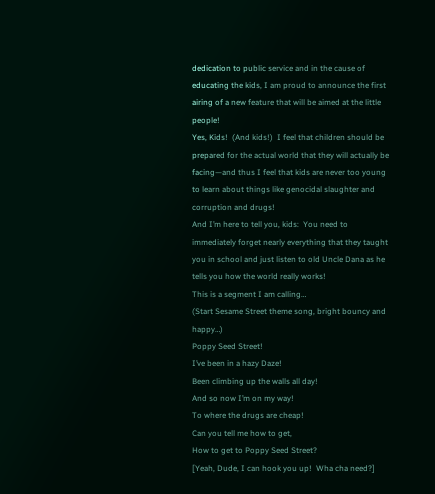dedication to public service and in the cause of educating the kids, I am proud to announce the first airing of a new feature that will be aimed at the little people!
Yes, Kids!  (And kids!)  I feel that children should be prepared for the actual world that they will actually be facing—and thus I feel that kids are never too young to learn about things like genocidal slaughter and corruption and drugs!
And I’m here to tell you, kids:  You need to immediately forget nearly everything that they taught you in school and just listen to old Uncle Dana as he tells you how the world really works!
This is a segment I am calling…
(Start Sesame Street theme song, bright bouncy and happy…)
Poppy Seed Street!
I’ve been in a hazy Daze!
Been climbing up the walls all day!
And so now I’m on my way!
To where the drugs are cheap!
Can you tell me how to get,
How to get to Poppy Seed Street?
[Yeah, Dude, I can hook you up!  Wha cha need?]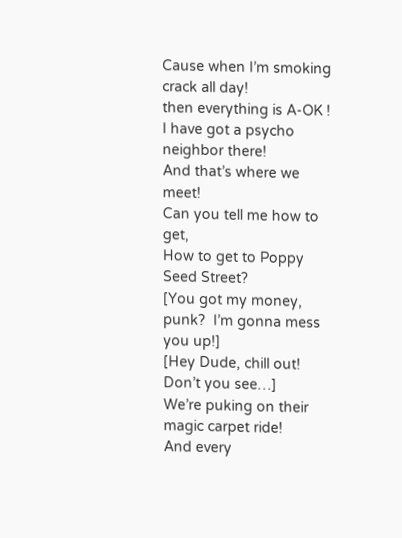Cause when I’m smoking crack all day!
then everything is A-OK !
I have got a psycho neighbor there!
And that’s where we meet!
Can you tell me how to get,
How to get to Poppy Seed Street?
[You got my money, punk?  I’m gonna mess you up!]
[Hey Dude, chill out!  Don’t you see…]
We’re puking on their magic carpet ride!
And every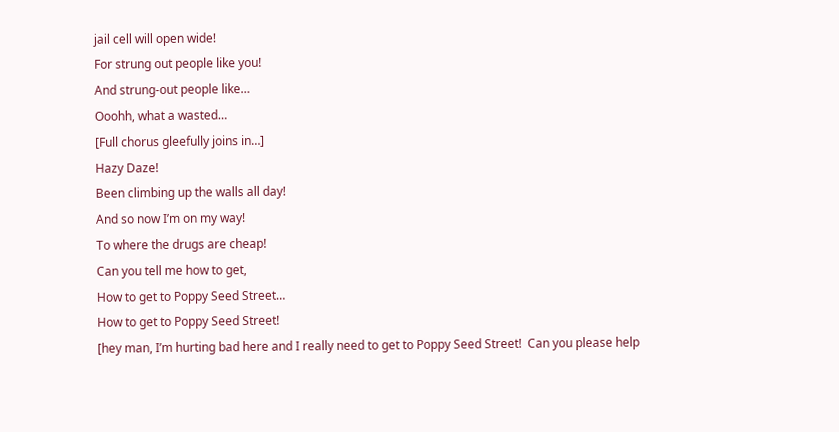jail cell will open wide!
For strung out people like you!
And strung-out people like…
Ooohh, what a wasted…
[Full chorus gleefully joins in…]
Hazy Daze!
Been climbing up the walls all day!
And so now I’m on my way!
To where the drugs are cheap!
Can you tell me how to get,
How to get to Poppy Seed Street…
How to get to Poppy Seed Street!
[hey man, I’m hurting bad here and I really need to get to Poppy Seed Street!  Can you please help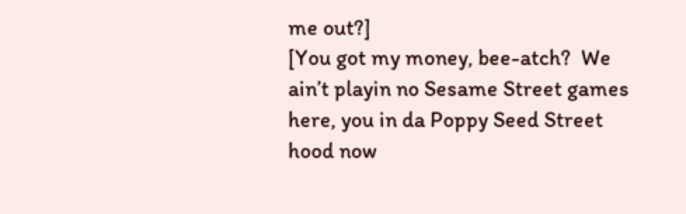me out?]
[You got my money, bee-atch?  We ain’t playin no Sesame Street games here, you in da Poppy Seed Street hood now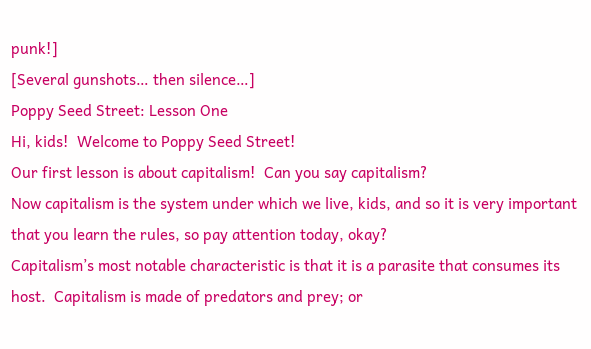punk!]
[Several gunshots… then silence…]
Poppy Seed Street: Lesson One
Hi, kids!  Welcome to Poppy Seed Street!
Our first lesson is about capitalism!  Can you say capitalism?
Now capitalism is the system under which we live, kids, and so it is very important that you learn the rules, so pay attention today, okay?
Capitalism’s most notable characteristic is that it is a parasite that consumes its host.  Capitalism is made of predators and prey; or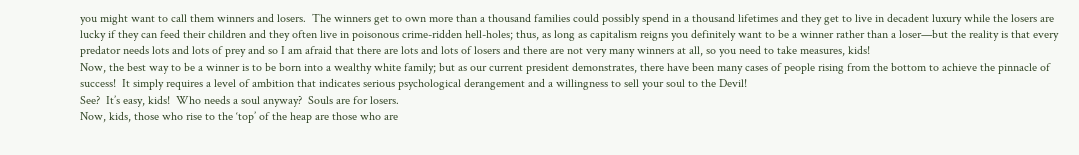you might want to call them winners and losers.  The winners get to own more than a thousand families could possibly spend in a thousand lifetimes and they get to live in decadent luxury while the losers are lucky if they can feed their children and they often live in poisonous crime-ridden hell-holes; thus, as long as capitalism reigns you definitely want to be a winner rather than a loser—but the reality is that every predator needs lots and lots of prey and so I am afraid that there are lots and lots of losers and there are not very many winners at all, so you need to take measures, kids!
Now, the best way to be a winner is to be born into a wealthy white family; but as our current president demonstrates, there have been many cases of people rising from the bottom to achieve the pinnacle of success!  It simply requires a level of ambition that indicates serious psychological derangement and a willingness to sell your soul to the Devil!
See?  It’s easy, kids!  Who needs a soul anyway?  Souls are for losers.
Now, kids, those who rise to the ‘top’ of the heap are those who are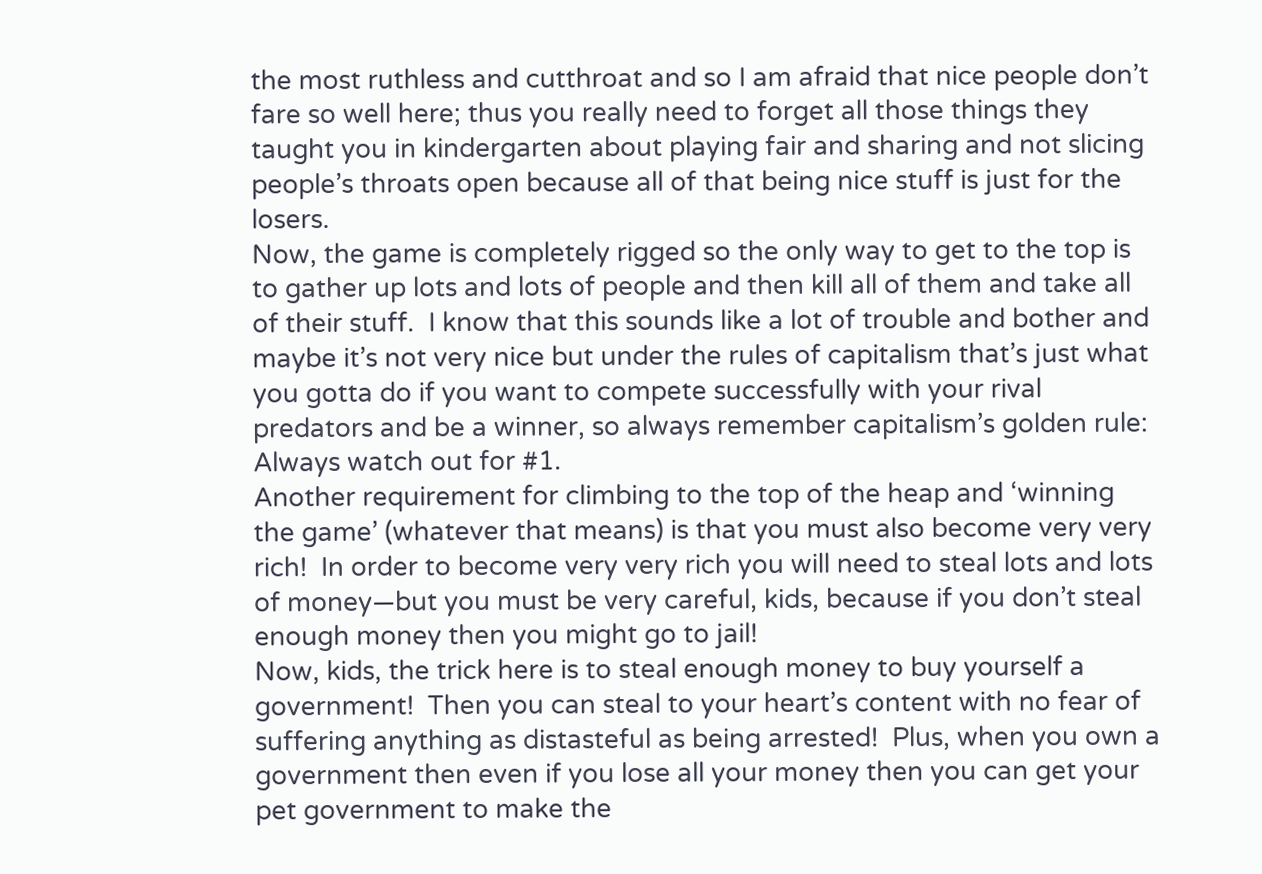the most ruthless and cutthroat and so I am afraid that nice people don’t fare so well here; thus you really need to forget all those things they taught you in kindergarten about playing fair and sharing and not slicing people’s throats open because all of that being nice stuff is just for the losers.
Now, the game is completely rigged so the only way to get to the top is to gather up lots and lots of people and then kill all of them and take all of their stuff.  I know that this sounds like a lot of trouble and bother and maybe it’s not very nice but under the rules of capitalism that’s just what you gotta do if you want to compete successfully with your rival predators and be a winner, so always remember capitalism’s golden rule:  Always watch out for #1.
Another requirement for climbing to the top of the heap and ‘winning the game’ (whatever that means) is that you must also become very very rich!  In order to become very very rich you will need to steal lots and lots of money—but you must be very careful, kids, because if you don’t steal enough money then you might go to jail!
Now, kids, the trick here is to steal enough money to buy yourself a government!  Then you can steal to your heart’s content with no fear of suffering anything as distasteful as being arrested!  Plus, when you own a government then even if you lose all your money then you can get your pet government to make the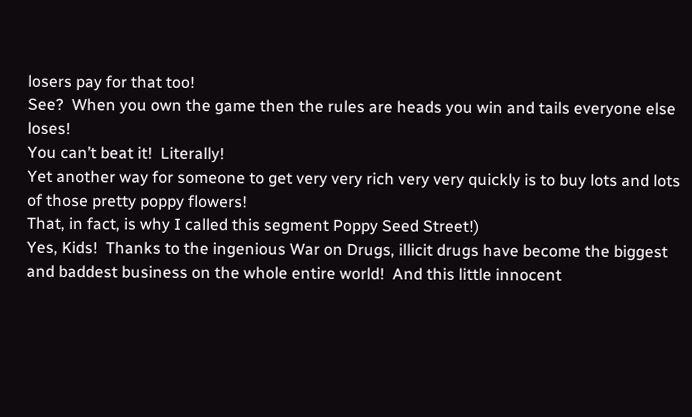losers pay for that too!
See?  When you own the game then the rules are heads you win and tails everyone else loses!
You can’t beat it!  Literally!
Yet another way for someone to get very very rich very very quickly is to buy lots and lots of those pretty poppy flowers!
That, in fact, is why I called this segment Poppy Seed Street!)
Yes, Kids!  Thanks to the ingenious War on Drugs, illicit drugs have become the biggest and baddest business on the whole entire world!  And this little innocent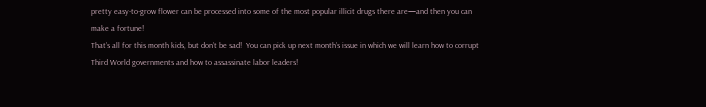pretty easy-to-grow flower can be processed into some of the most popular illicit drugs there are—and then you can make a fortune!
That’s all for this month kids, but don’t be sad!  You can pick up next month’s issue in which we will learn how to corrupt Third World governments and how to assassinate labor leaders!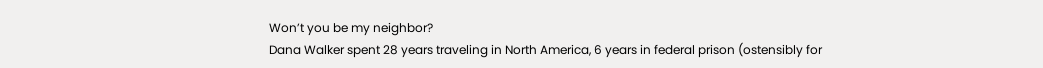Won’t you be my neighbor?
Dana Walker spent 28 years traveling in North America, 6 years in federal prison (ostensibly for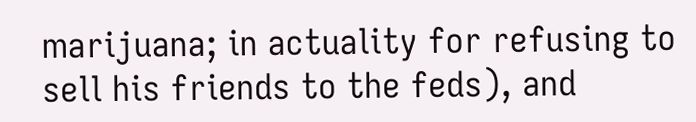marijuana; in actuality for refusing to sell his friends to the feds), and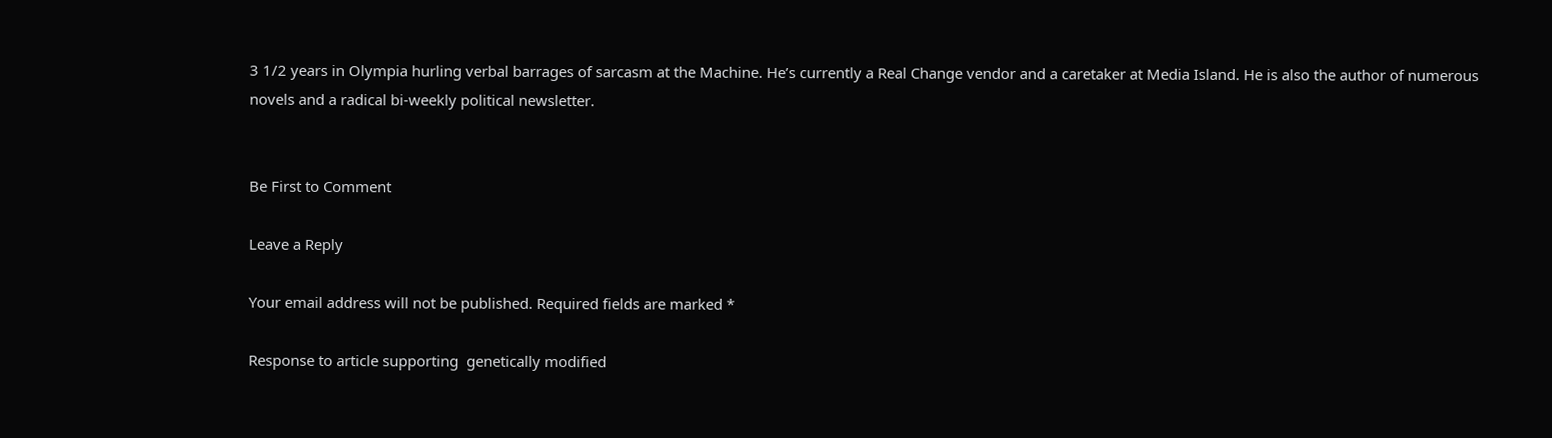3 1/2 years in Olympia hurling verbal barrages of sarcasm at the Machine. He’s currently a Real Change vendor and a caretaker at Media Island. He is also the author of numerous novels and a radical bi-weekly political newsletter.


Be First to Comment

Leave a Reply

Your email address will not be published. Required fields are marked *

Response to article supporting  genetically modified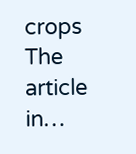crops The article in…